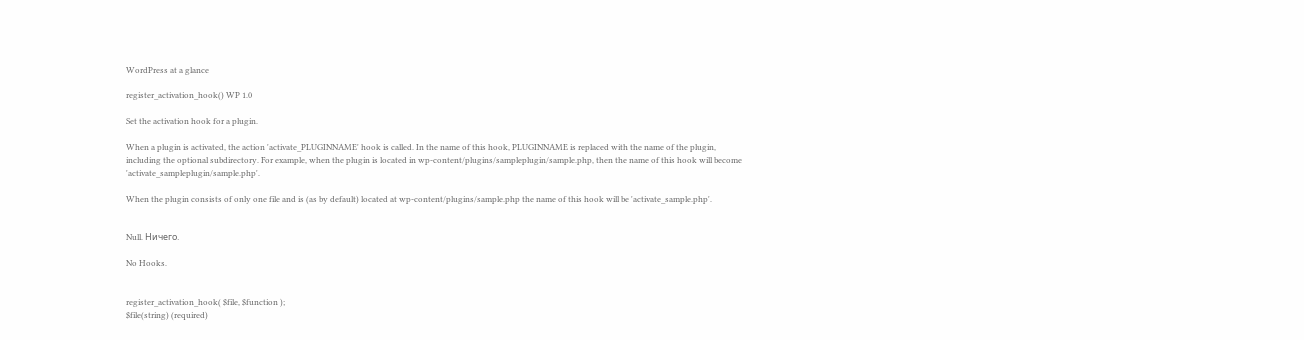WordPress at a glance

register_activation_hook() WP 1.0

Set the activation hook for a plugin.

When a plugin is activated, the action 'activate_PLUGINNAME' hook is called. In the name of this hook, PLUGINNAME is replaced with the name of the plugin, including the optional subdirectory. For example, when the plugin is located in wp-content/plugins/sampleplugin/sample.php, then the name of this hook will become 'activate_sampleplugin/sample.php'.

When the plugin consists of only one file and is (as by default) located at wp-content/plugins/sample.php the name of this hook will be 'activate_sample.php'.


Null. Ничего.

No Hooks.


register_activation_hook( $file, $function );
$file(string) (required)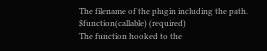The filename of the plugin including the path.
$function(callable) (required)
The function hooked to the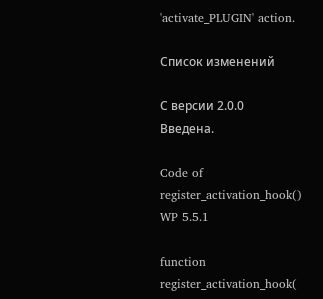'activate_PLUGIN' action.

Список изменений

С версии 2.0.0 Введена.

Code of register_activation_hook() WP 5.5.1

function register_activation_hook(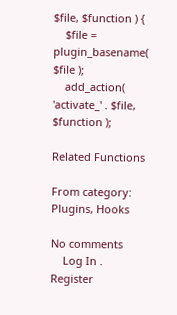$file, $function ) {
    $file = plugin_basename( $file );
    add_action( 'activate_' . $file, $function );

Related Functions

From category: Plugins, Hooks

No comments
    Log In . Register